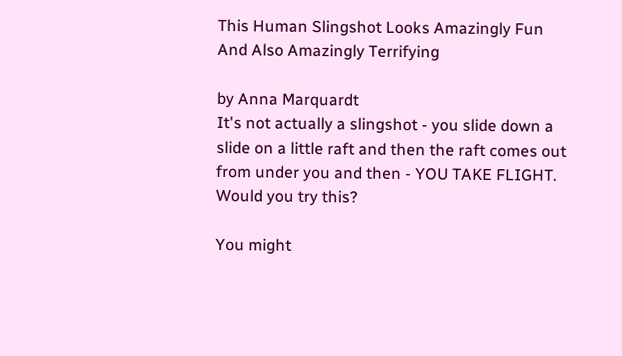This Human Slingshot Looks Amazingly Fun And Also Amazingly Terrifying

by Anna Marquardt
It's not actually a slingshot - you slide down a slide on a little raft and then the raft comes out from under you and then - YOU TAKE FLIGHT. Would you try this?

You might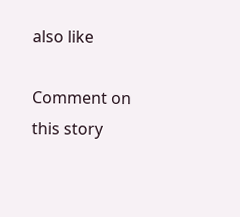also like

Comment on this story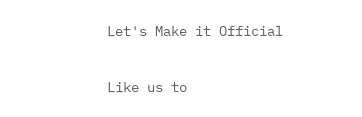Let's Make it Official

Like us to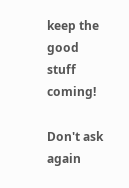keep the good stuff coming!

Don't ask again